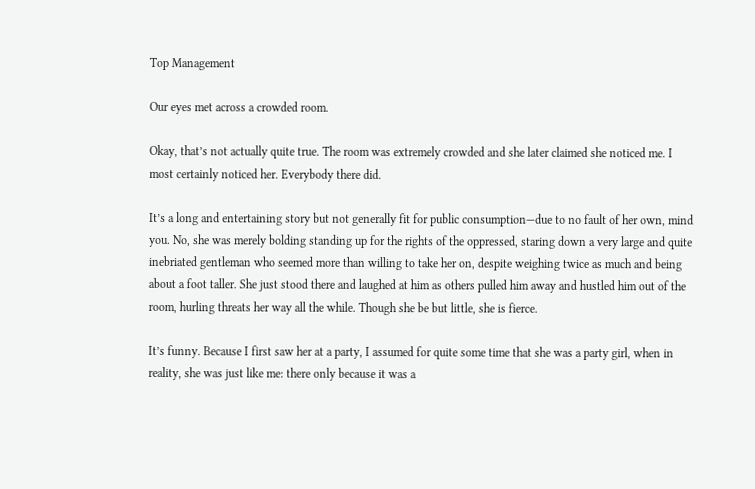Top Management

Our eyes met across a crowded room.

Okay, that’s not actually quite true. The room was extremely crowded and she later claimed she noticed me. I most certainly noticed her. Everybody there did.

It’s a long and entertaining story but not generally fit for public consumption—due to no fault of her own, mind you. No, she was merely bolding standing up for the rights of the oppressed, staring down a very large and quite inebriated gentleman who seemed more than willing to take her on, despite weighing twice as much and being about a foot taller. She just stood there and laughed at him as others pulled him away and hustled him out of the room, hurling threats her way all the while. Though she be but little, she is fierce.

It’s funny. Because I first saw her at a party, I assumed for quite some time that she was a party girl, when in reality, she was just like me: there only because it was a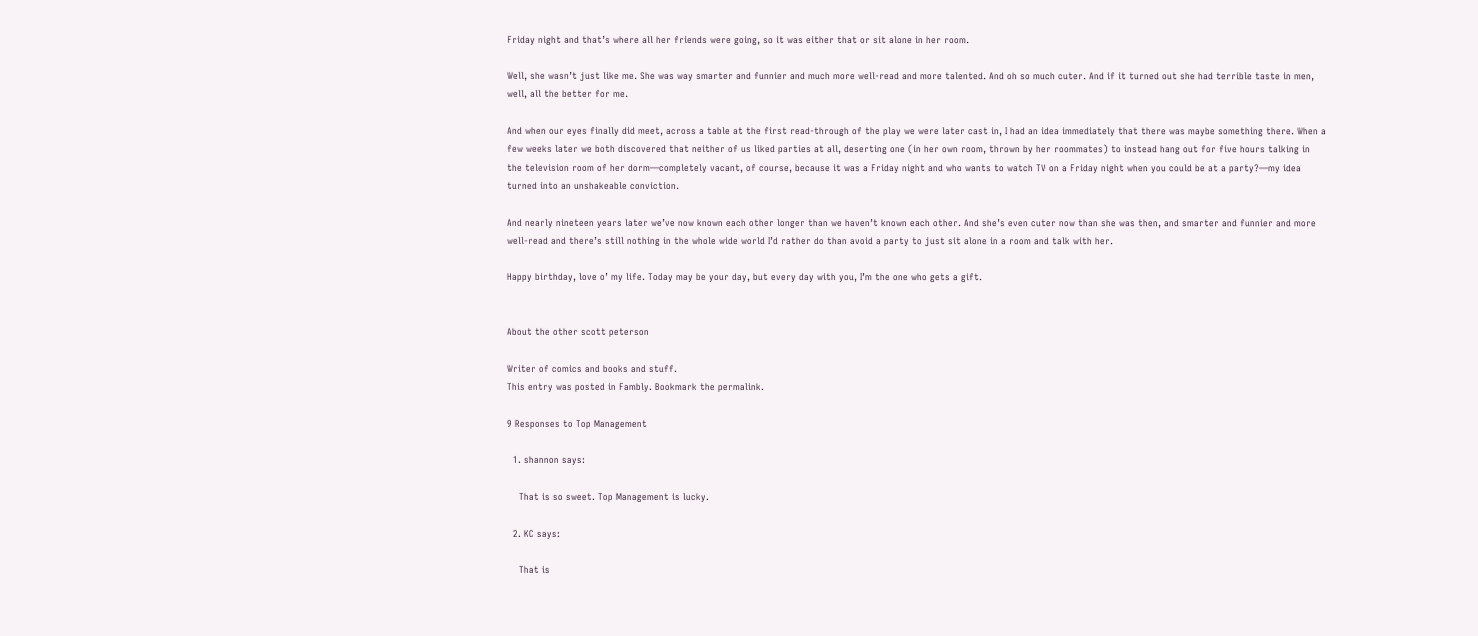Friday night and that’s where all her friends were going, so it was either that or sit alone in her room.

Well, she wasn’t just like me. She was way smarter and funnier and much more well-read and more talented. And oh so much cuter. And if it turned out she had terrible taste in men, well, all the better for me.

And when our eyes finally did meet, across a table at the first read-through of the play we were later cast in, I had an idea immediately that there was maybe something there. When a few weeks later we both discovered that neither of us liked parties at all, deserting one (in her own room, thrown by her roommates) to instead hang out for five hours talking in the television room of her dorm—completely vacant, of course, because it was a Friday night and who wants to watch TV on a Friday night when you could be at a party?—my idea turned into an unshakeable conviction.

And nearly nineteen years later we’ve now known each other longer than we haven’t known each other. And she’s even cuter now than she was then, and smarter and funnier and more well-read and there’s still nothing in the whole wide world I’d rather do than avoid a party to just sit alone in a room and talk with her.

Happy birthday, love o’ my life. Today may be your day, but every day with you, I’m the one who gets a gift.


About the other scott peterson

Writer of comics and books and stuff.
This entry was posted in Fambly. Bookmark the permalink.

9 Responses to Top Management

  1. shannon says:

    That is so sweet. Top Management is lucky.

  2. KC says:

    That is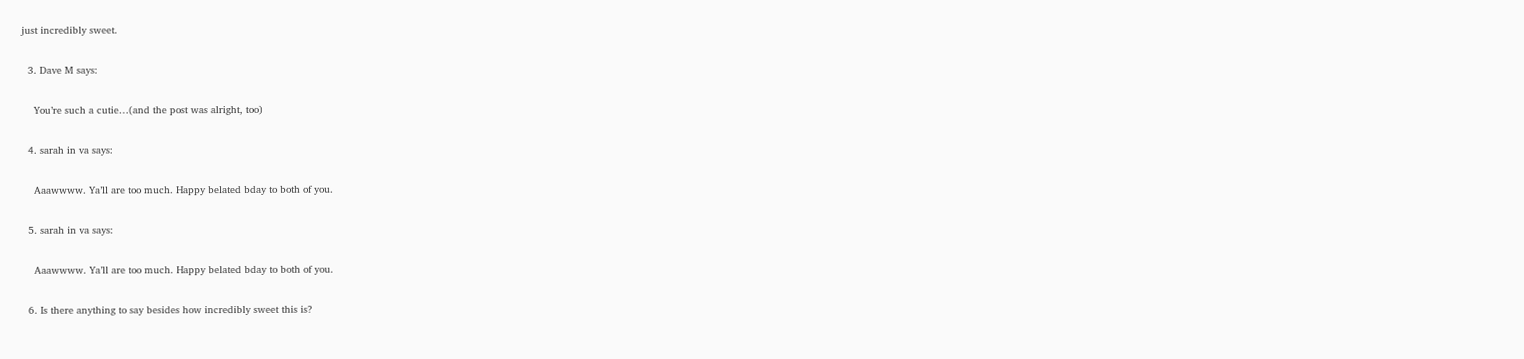just incredibly sweet.

  3. Dave M says:

    You’re such a cutie…(and the post was alright, too)

  4. sarah in va says:

    Aaawwww. Ya’ll are too much. Happy belated bday to both of you.

  5. sarah in va says:

    Aaawwww. Ya’ll are too much. Happy belated bday to both of you.

  6. Is there anything to say besides how incredibly sweet this is?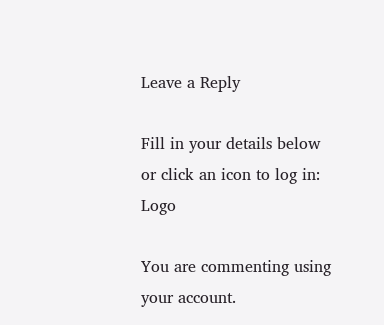Leave a Reply

Fill in your details below or click an icon to log in: Logo

You are commenting using your account.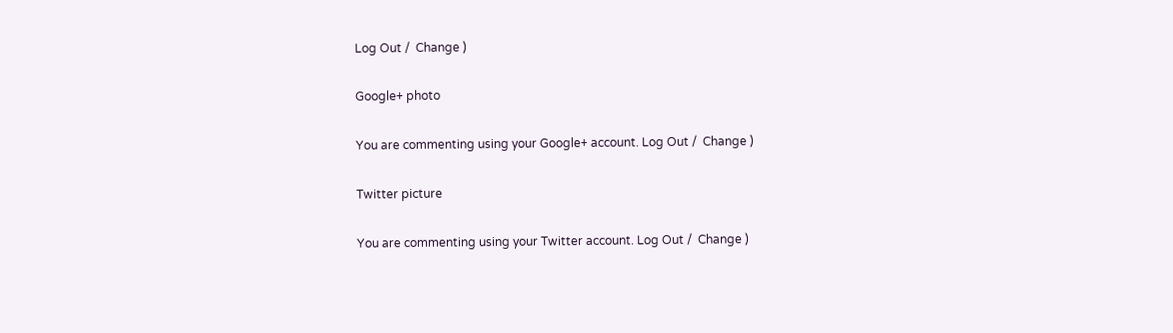Log Out /  Change )

Google+ photo

You are commenting using your Google+ account. Log Out /  Change )

Twitter picture

You are commenting using your Twitter account. Log Out /  Change )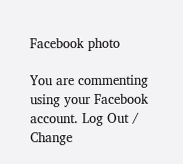Facebook photo

You are commenting using your Facebook account. Log Out /  Change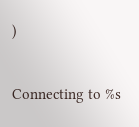)


Connecting to %s